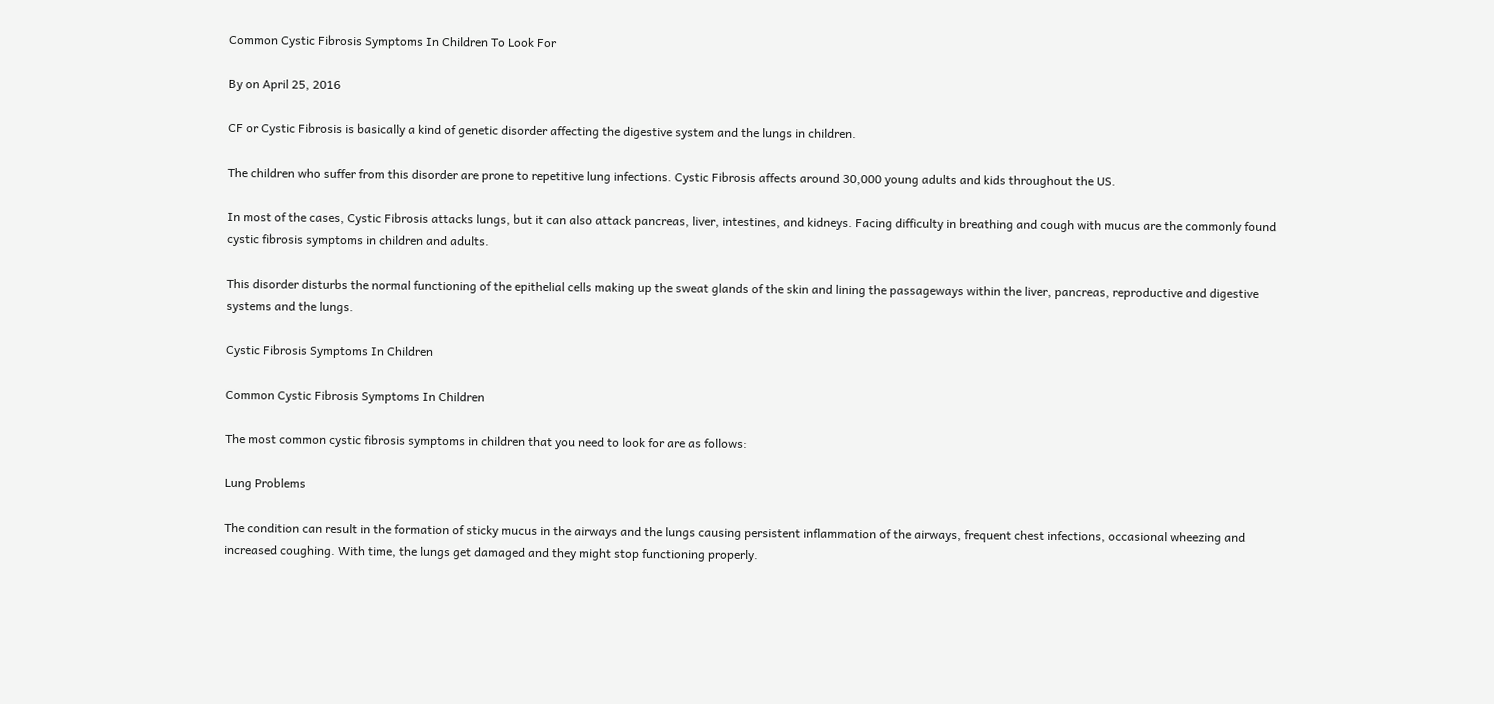Common Cystic Fibrosis Symptoms In Children To Look For

By on April 25, 2016

CF or Cystic Fibrosis is basically a kind of genetic disorder affecting the digestive system and the lungs in children.

The children who suffer from this disorder are prone to repetitive lung infections. Cystic Fibrosis affects around 30,000 young adults and kids throughout the US.

In most of the cases, Cystic Fibrosis attacks lungs, but it can also attack pancreas, liver, intestines, and kidneys. Facing difficulty in breathing and cough with mucus are the commonly found cystic fibrosis symptoms in children and adults.

This disorder disturbs the normal functioning of the epithelial cells making up the sweat glands of the skin and lining the passageways within the liver, pancreas, reproductive and digestive systems and the lungs.

Cystic Fibrosis Symptoms In Children

Common Cystic Fibrosis Symptoms In Children

The most common cystic fibrosis symptoms in children that you need to look for are as follows:

Lung Problems

The condition can result in the formation of sticky mucus in the airways and the lungs causing persistent inflammation of the airways, frequent chest infections, occasional wheezing and increased coughing. With time, the lungs get damaged and they might stop functioning properly.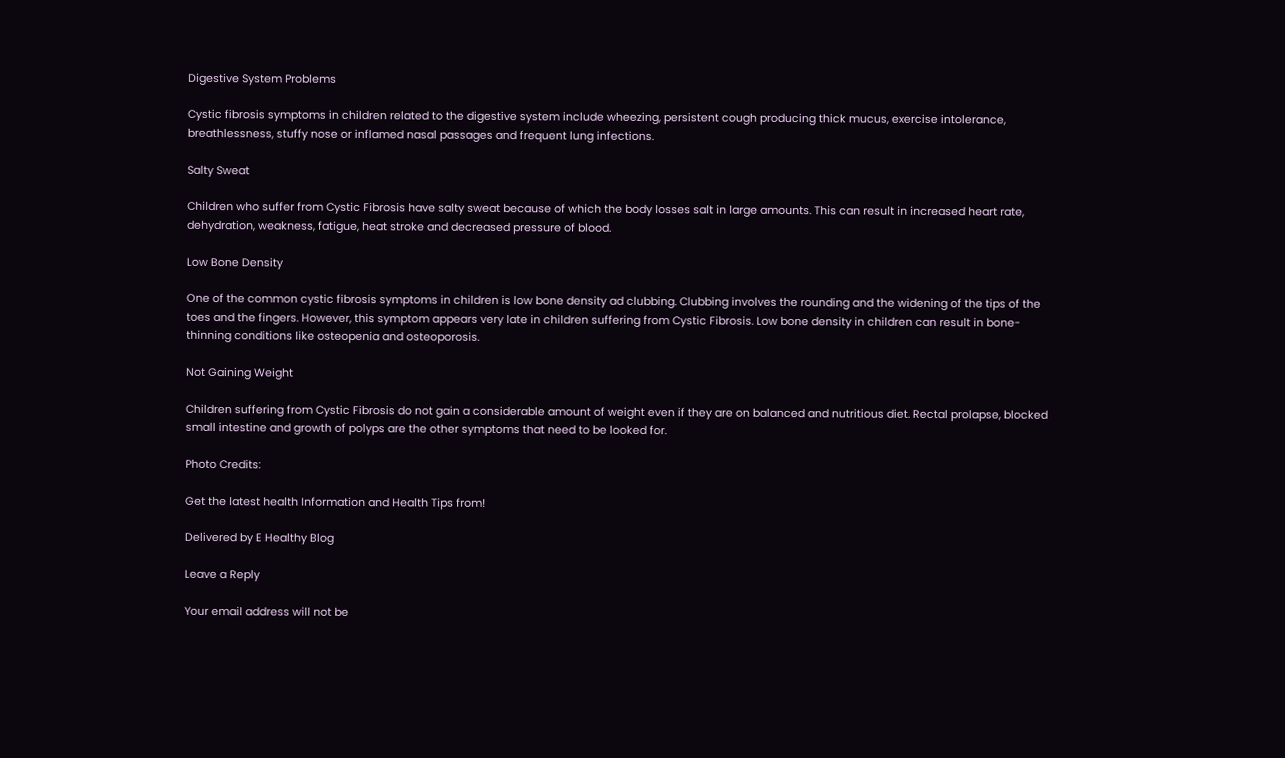Digestive System Problems

Cystic fibrosis symptoms in children related to the digestive system include wheezing, persistent cough producing thick mucus, exercise intolerance, breathlessness, stuffy nose or inflamed nasal passages and frequent lung infections.

Salty Sweat

Children who suffer from Cystic Fibrosis have salty sweat because of which the body losses salt in large amounts. This can result in increased heart rate, dehydration, weakness, fatigue, heat stroke and decreased pressure of blood.

Low Bone Density

One of the common cystic fibrosis symptoms in children is low bone density ad clubbing. Clubbing involves the rounding and the widening of the tips of the toes and the fingers. However, this symptom appears very late in children suffering from Cystic Fibrosis. Low bone density in children can result in bone-thinning conditions like osteopenia and osteoporosis.

Not Gaining Weight

Children suffering from Cystic Fibrosis do not gain a considerable amount of weight even if they are on balanced and nutritious diet. Rectal prolapse, blocked small intestine and growth of polyps are the other symptoms that need to be looked for.

Photo Credits:

Get the latest health Information and Health Tips from!

Delivered by E Healthy Blog

Leave a Reply

Your email address will not be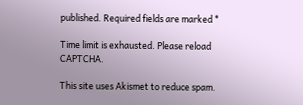published. Required fields are marked *

Time limit is exhausted. Please reload CAPTCHA.

This site uses Akismet to reduce spam.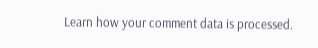Learn how your comment data is processed.